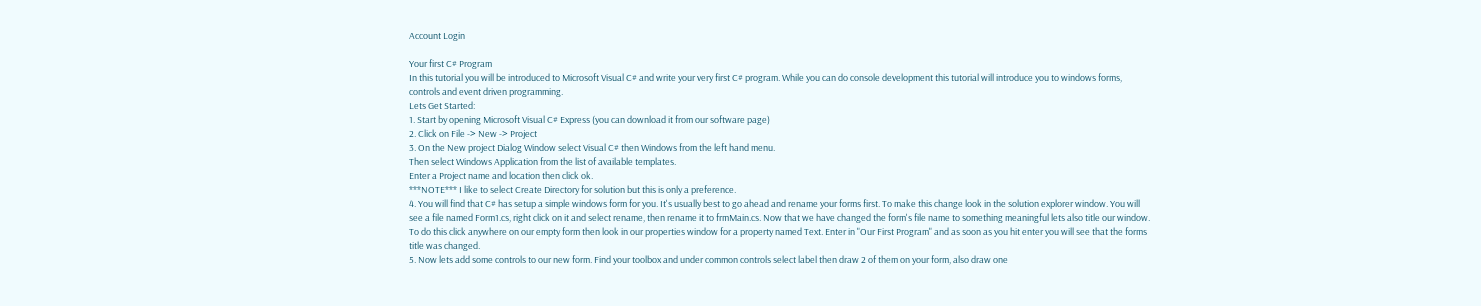Account Login

Your first C# Program
In this tutorial you will be introduced to Microsoft Visual C# and write your very first C# program. While you can do console development this tutorial will introduce you to windows forms, controls and event driven programming.
Lets Get Started:
1. Start by opening Microsoft Visual C# Express (you can download it from our software page)
2. Click on File -> New -> Project
3. On the New project Dialog Window select Visual C# then Windows from the left hand menu.
Then select Windows Application from the list of available templates.
Enter a Project name and location then click ok.
***NOTE*** I like to select Create Directory for solution but this is only a preference.
4. You will find that C# has setup a simple windows form for you. It's usually best to go ahead and rename your forms first. To make this change look in the solution explorer window. You will see a file named Form1.cs, right click on it and select rename, then rename it to frmMain.cs. Now that we have changed the form's file name to something meaningful lets also title our window. To do this click anywhere on our empty form then look in our properties window for a property named Text. Enter in "Our First Program" and as soon as you hit enter you will see that the forms title was changed.
5. Now lets add some controls to our new form. Find your toolbox and under common controls select label then draw 2 of them on your form, also draw one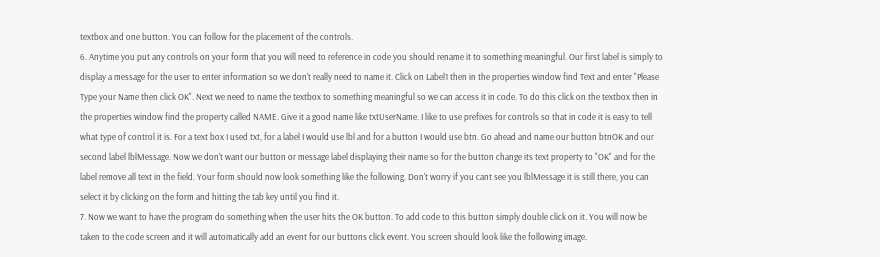textbox and one button. You can follow for the placement of the controls.
6. Anytime you put any controls on your form that you will need to reference in code you should rename it to something meaningful. Our first label is simply to display a message for the user to enter information so we don't really need to name it. Click on Label1 then in the properties window find Text and enter "Please Type your Name then click OK". Next we need to name the textbox to something meaningful so we can access it in code. To do this click on the textbox then in the properties window find the property called NAME. Give it a good name like txtUserName. I like to use prefixes for controls so that in code it is easy to tell what type of control it is. For a text box I used txt, for a label I would use lbl and for a button I would use btn. Go ahead and name our button btnOK and our second label lblMessage. Now we don't want our button or message label displaying their name so for the button change its text property to "OK" and for the label remove all text in the field. Your form should now look something like the following. Don't worry if you cant see you lblMessage it is still there, you can select it by clicking on the form and hitting the tab key until you find it.
7. Now we want to have the program do something when the user hits the OK button. To add code to this button simply double click on it. You will now be taken to the code screen and it will automatically add an event for our buttons click event. You screen should look like the following image.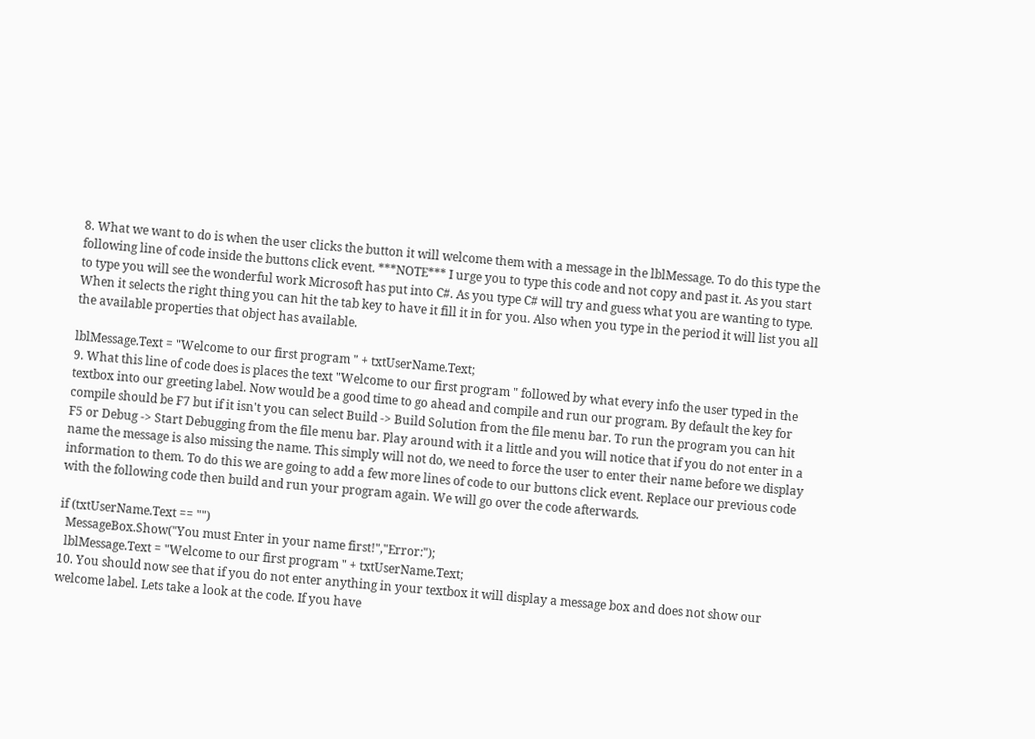8. What we want to do is when the user clicks the button it will welcome them with a message in the lblMessage. To do this type the following line of code inside the buttons click event. ***NOTE*** I urge you to type this code and not copy and past it. As you start to type you will see the wonderful work Microsoft has put into C#. As you type C# will try and guess what you are wanting to type. When it selects the right thing you can hit the tab key to have it fill it in for you. Also when you type in the period it will list you all the available properties that object has available.

lblMessage.Text = "Welcome to our first program " + txtUserName.Text;
9. What this line of code does is places the text "Welcome to our first program " followed by what every info the user typed in the textbox into our greeting label. Now would be a good time to go ahead and compile and run our program. By default the key for compile should be F7 but if it isn't you can select Build -> Build Solution from the file menu bar. To run the program you can hit F5 or Debug -> Start Debugging from the file menu bar. Play around with it a little and you will notice that if you do not enter in a name the message is also missing the name. This simply will not do, we need to force the user to enter their name before we display information to them. To do this we are going to add a few more lines of code to our buttons click event. Replace our previous code with the following code then build and run your program again. We will go over the code afterwards.

if (txtUserName.Text == "")
  MessageBox.Show("You must Enter in your name first!","Error:");
  lblMessage.Text = "Welcome to our first program " + txtUserName.Text;
10. You should now see that if you do not enter anything in your textbox it will display a message box and does not show our welcome label. Lets take a look at the code. If you have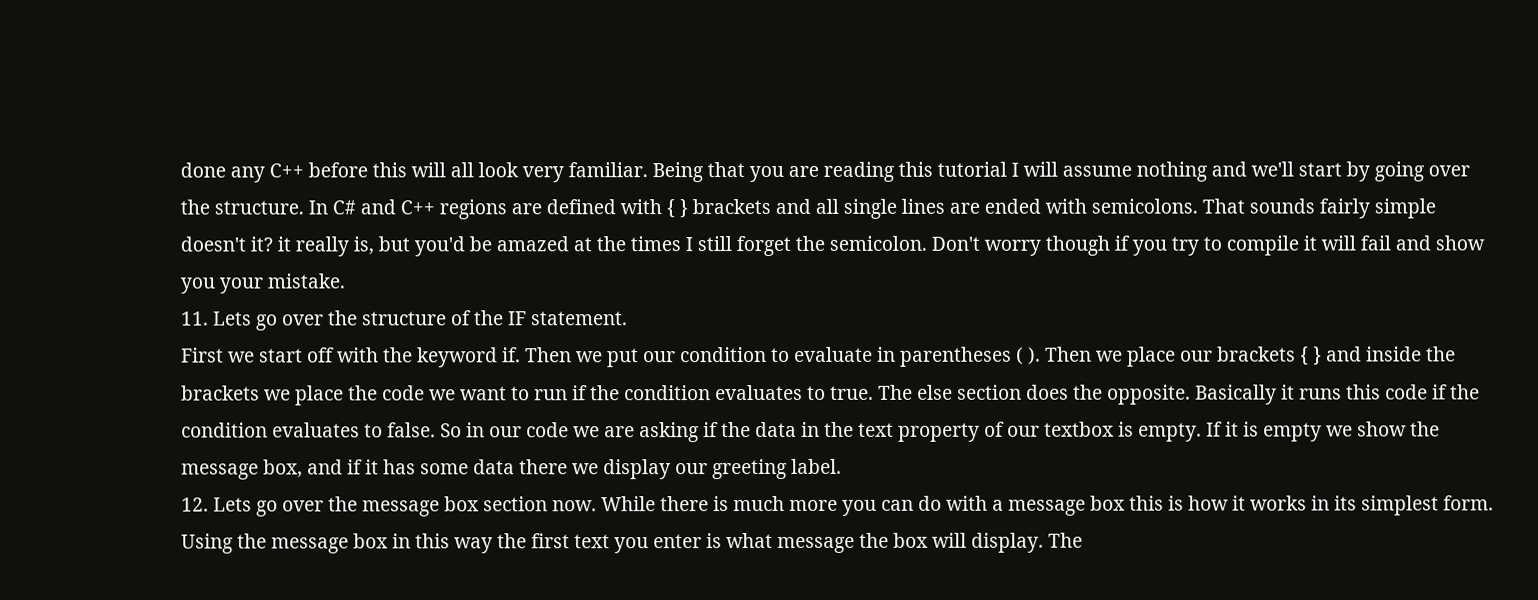done any C++ before this will all look very familiar. Being that you are reading this tutorial I will assume nothing and we'll start by going over the structure. In C# and C++ regions are defined with { } brackets and all single lines are ended with semicolons. That sounds fairly simple doesn't it? it really is, but you'd be amazed at the times I still forget the semicolon. Don't worry though if you try to compile it will fail and show you your mistake.
11. Lets go over the structure of the IF statement.
First we start off with the keyword if. Then we put our condition to evaluate in parentheses ( ). Then we place our brackets { } and inside the brackets we place the code we want to run if the condition evaluates to true. The else section does the opposite. Basically it runs this code if the condition evaluates to false. So in our code we are asking if the data in the text property of our textbox is empty. If it is empty we show the message box, and if it has some data there we display our greeting label.
12. Lets go over the message box section now. While there is much more you can do with a message box this is how it works in its simplest form. Using the message box in this way the first text you enter is what message the box will display. The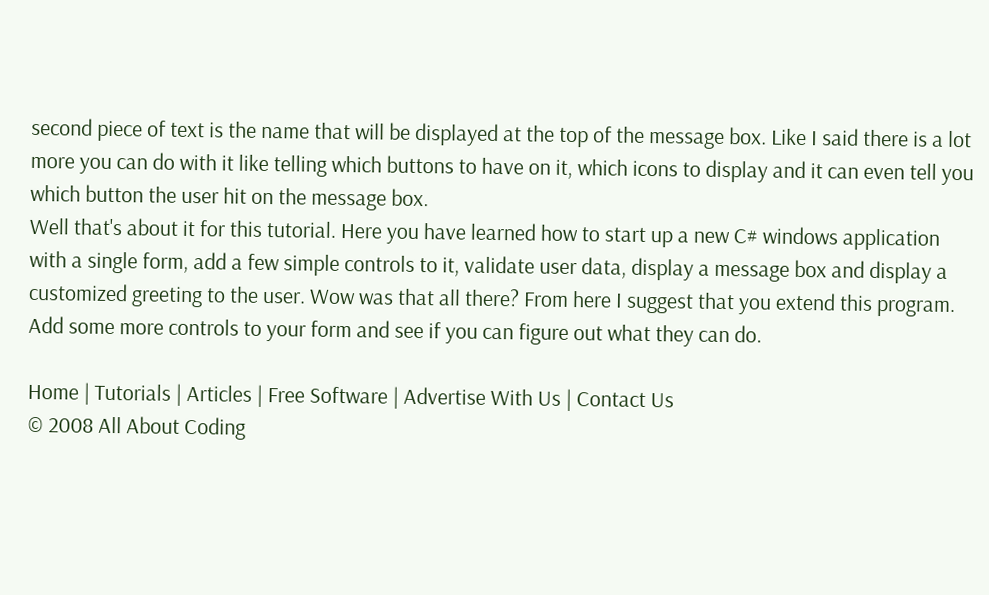second piece of text is the name that will be displayed at the top of the message box. Like I said there is a lot more you can do with it like telling which buttons to have on it, which icons to display and it can even tell you which button the user hit on the message box.
Well that's about it for this tutorial. Here you have learned how to start up a new C# windows application with a single form, add a few simple controls to it, validate user data, display a message box and display a customized greeting to the user. Wow was that all there? From here I suggest that you extend this program. Add some more controls to your form and see if you can figure out what they can do.

Home | Tutorials | Articles | Free Software | Advertise With Us | Contact Us
© 2008 All About Coding